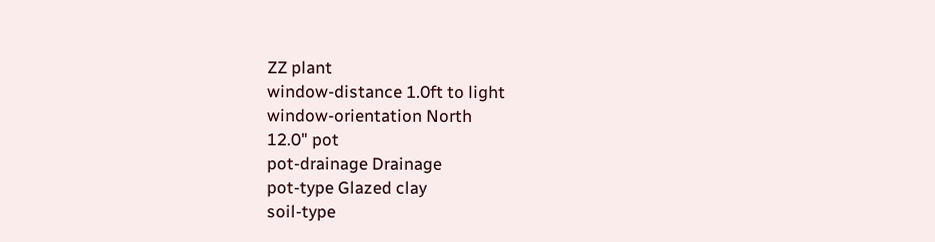ZZ plant
window-distance 1.0ft to light
window-orientation North
12.0" pot
pot-drainage Drainage
pot-type Glazed clay
soil-type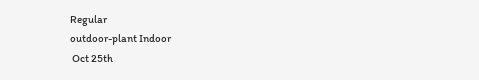Regular
outdoor-plant Indoor
 Oct 25th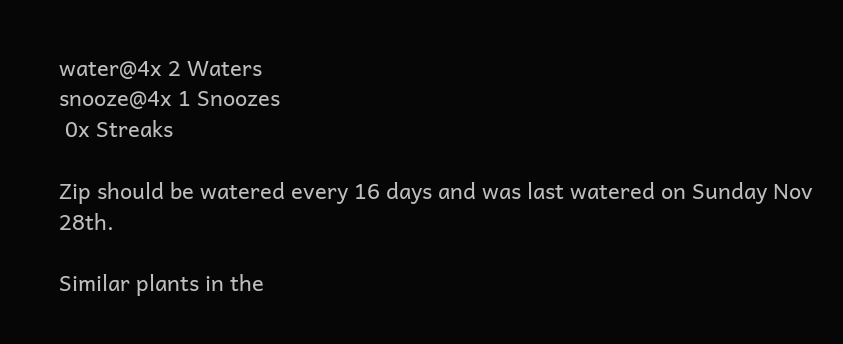water@4x 2 Waters
snooze@4x 1 Snoozes
 0x Streaks

Zip should be watered every 16 days and was last watered on Sunday Nov 28th.

Similar plants in the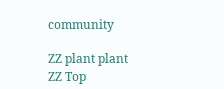community

ZZ plant plant
ZZ Top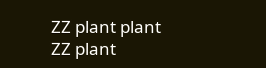ZZ plant plant
ZZ plant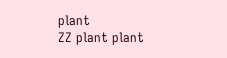plant
ZZ plant plant